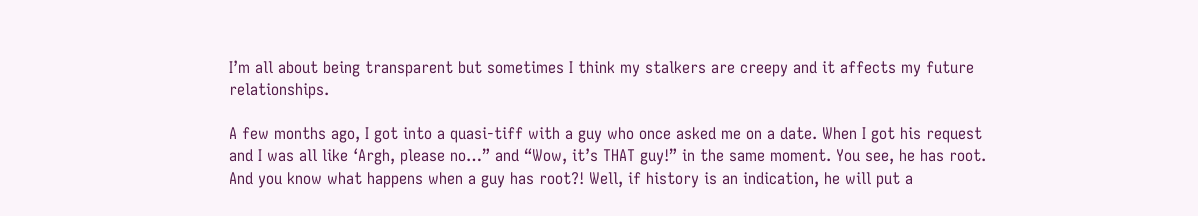I’m all about being transparent but sometimes I think my stalkers are creepy and it affects my future relationships.

A few months ago, I got into a quasi-tiff with a guy who once asked me on a date. When I got his request and I was all like ‘Argh, please no…” and “Wow, it’s THAT guy!” in the same moment. You see, he has root. And you know what happens when a guy has root?! Well, if history is an indication, he will put a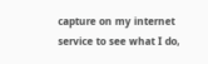capture on my internet service to see what I do,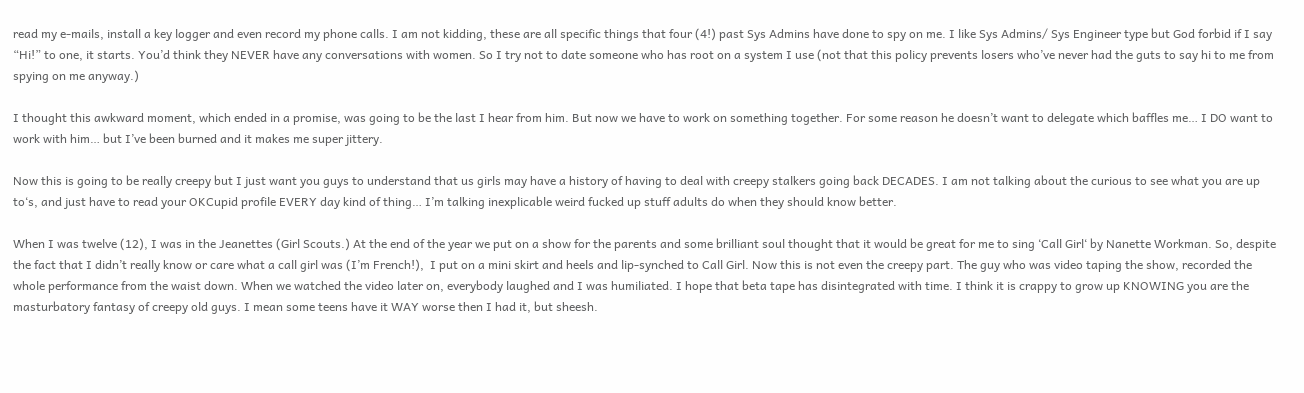read my e-mails, install a key logger and even record my phone calls. I am not kidding, these are all specific things that four (4!) past Sys Admins have done to spy on me. I like Sys Admins/ Sys Engineer type but God forbid if I say “Hi!” to one, it starts. You’d think they NEVER have any conversations with women. So I try not to date someone who has root on a system I use (not that this policy prevents losers who’ve never had the guts to say hi to me from spying on me anyway.)

I thought this awkward moment, which ended in a promise, was going to be the last I hear from him. But now we have to work on something together. For some reason he doesn’t want to delegate which baffles me… I DO want to work with him… but I’ve been burned and it makes me super jittery.

Now this is going to be really creepy but I just want you guys to understand that us girls may have a history of having to deal with creepy stalkers going back DECADES. I am not talking about the curious to see what you are up to‘s, and just have to read your OKCupid profile EVERY day kind of thing… I’m talking inexplicable weird fucked up stuff adults do when they should know better.

When I was twelve (12), I was in the Jeanettes (Girl Scouts.) At the end of the year we put on a show for the parents and some brilliant soul thought that it would be great for me to sing ‘Call Girl‘ by Nanette Workman. So, despite the fact that I didn’t really know or care what a call girl was (I’m French!),  I put on a mini skirt and heels and lip-synched to Call Girl. Now this is not even the creepy part. The guy who was video taping the show, recorded the whole performance from the waist down. When we watched the video later on, everybody laughed and I was humiliated. I hope that beta tape has disintegrated with time. I think it is crappy to grow up KNOWING you are the masturbatory fantasy of creepy old guys. I mean some teens have it WAY worse then I had it, but sheesh.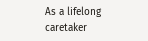As a lifelong caretaker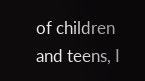of children and teens, I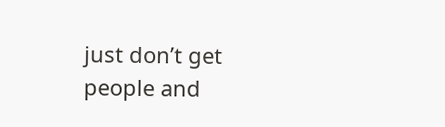just don’t get people and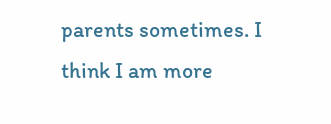parents sometimes. I think I am more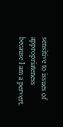sensitive to issues of appropriateness because I am a pervert.